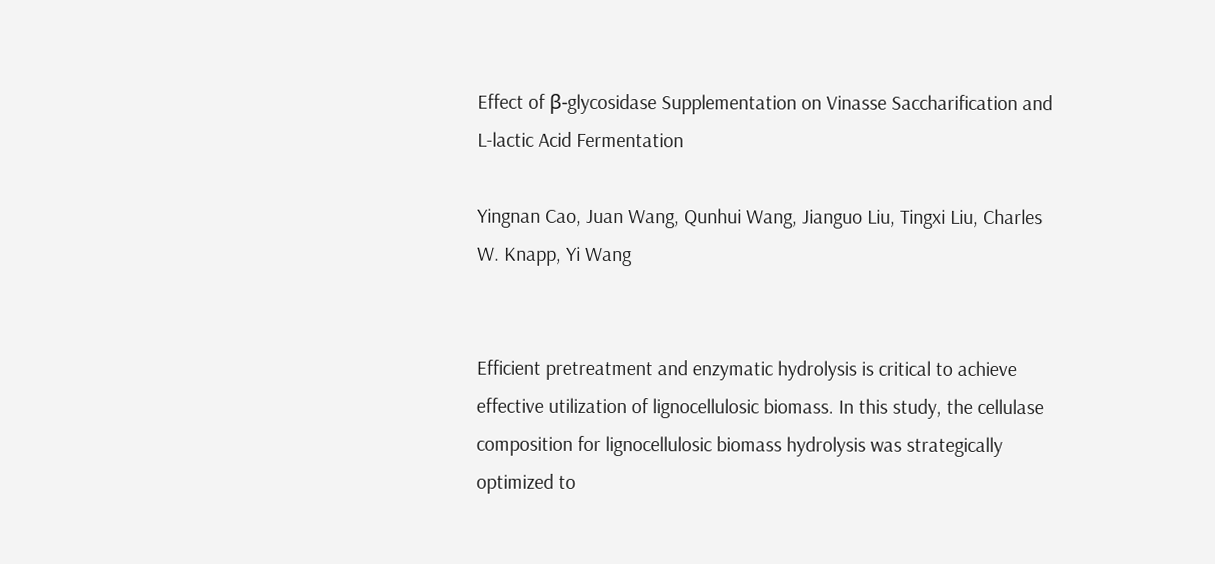Effect of β-glycosidase Supplementation on Vinasse Saccharification and L-lactic Acid Fermentation

Yingnan Cao, Juan Wang, Qunhui Wang, Jianguo Liu, Tingxi Liu, Charles W. Knapp, Yi Wang


Efficient pretreatment and enzymatic hydrolysis is critical to achieve effective utilization of lignocellulosic biomass. In this study, the cellulase composition for lignocellulosic biomass hydrolysis was strategically optimized to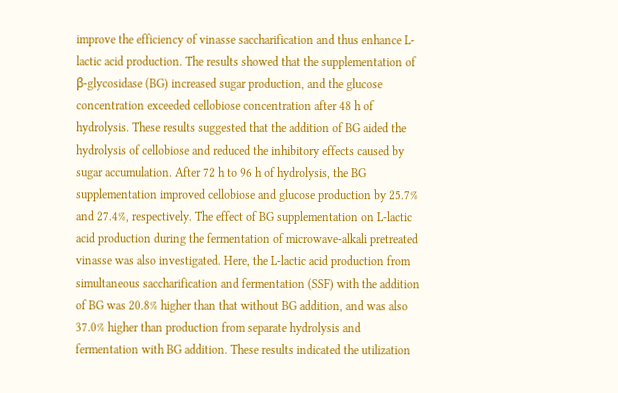improve the efficiency of vinasse saccharification and thus enhance L-lactic acid production. The results showed that the supplementation of β-glycosidase (BG) increased sugar production, and the glucose concentration exceeded cellobiose concentration after 48 h of hydrolysis. These results suggested that the addition of BG aided the hydrolysis of cellobiose and reduced the inhibitory effects caused by sugar accumulation. After 72 h to 96 h of hydrolysis, the BG supplementation improved cellobiose and glucose production by 25.7% and 27.4%, respectively. The effect of BG supplementation on L-lactic acid production during the fermentation of microwave-alkali pretreated vinasse was also investigated. Here, the L-lactic acid production from simultaneous saccharification and fermentation (SSF) with the addition of BG was 20.8% higher than that without BG addition, and was also 37.0% higher than production from separate hydrolysis and fermentation with BG addition. These results indicated the utilization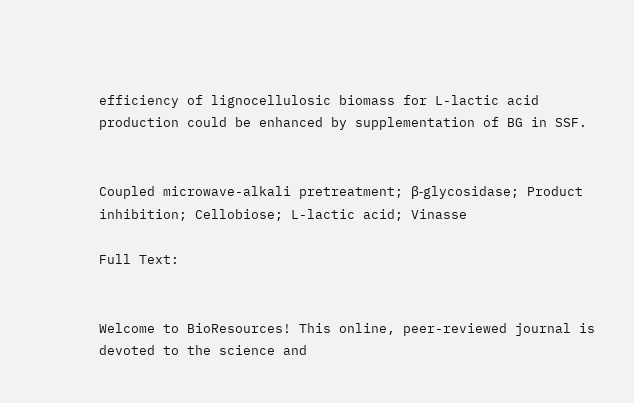efficiency of lignocellulosic biomass for L-lactic acid production could be enhanced by supplementation of BG in SSF.


Coupled microwave-alkali pretreatment; β-glycosidase; Product inhibition; Cellobiose; L-lactic acid; Vinasse

Full Text:


Welcome to BioResources! This online, peer-reviewed journal is devoted to the science and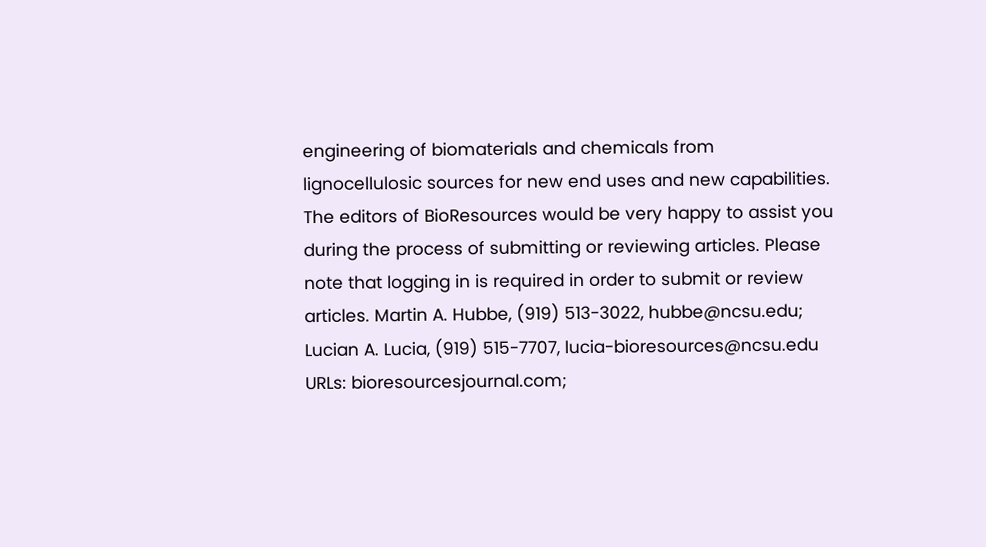engineering of biomaterials and chemicals from lignocellulosic sources for new end uses and new capabilities. The editors of BioResources would be very happy to assist you during the process of submitting or reviewing articles. Please note that logging in is required in order to submit or review articles. Martin A. Hubbe, (919) 513-3022, hubbe@ncsu.edu; Lucian A. Lucia, (919) 515-7707, lucia-bioresources@ncsu.edu URLs: bioresourcesjournal.com;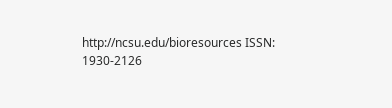http://ncsu.edu/bioresources ISSN: 1930-2126